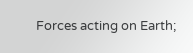Forces acting on Earth;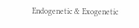Endogenetic & Exogenetic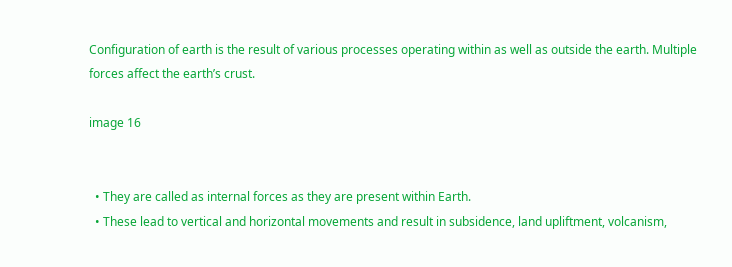Configuration of earth is the result of various processes operating within as well as outside the earth. Multiple forces affect the earth’s crust.

image 16


  • They are called as internal forces as they are present within Earth.
  • These lead to vertical and horizontal movements and result in subsidence, land upliftment, volcanism,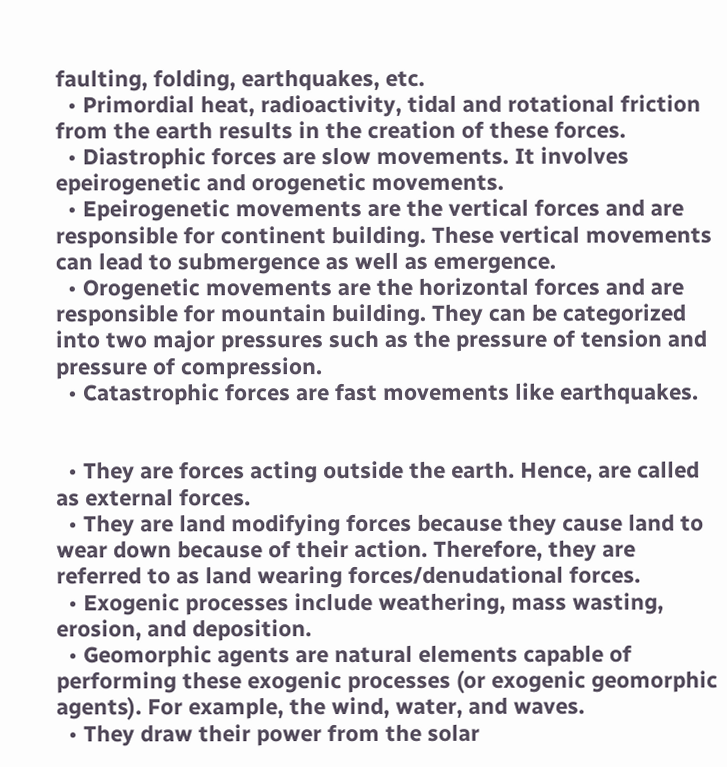faulting, folding, earthquakes, etc.
  • Primordial heat, radioactivity, tidal and rotational friction from the earth results in the creation of these forces.
  • Diastrophic forces are slow movements. It involves epeirogenetic and orogenetic movements.
  • Epeirogenetic movements are the vertical forces and are responsible for continent building. These vertical movements can lead to submergence as well as emergence.
  • Orogenetic movements are the horizontal forces and are responsible for mountain building. They can be categorized into two major pressures such as the pressure of tension and pressure of compression.
  • Catastrophic forces are fast movements like earthquakes.


  • They are forces acting outside the earth. Hence, are called as external forces.
  • They are land modifying forces because they cause land to wear down because of their action. Therefore, they are referred to as land wearing forces/denudational forces.
  • Exogenic processes include weathering, mass wasting, erosion, and deposition.
  • Geomorphic agents are natural elements capable of performing these exogenic processes (or exogenic geomorphic agents). For example, the wind, water, and waves.
  • They draw their power from the solar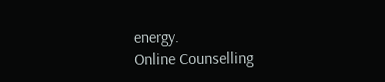energy.
Online Counselling